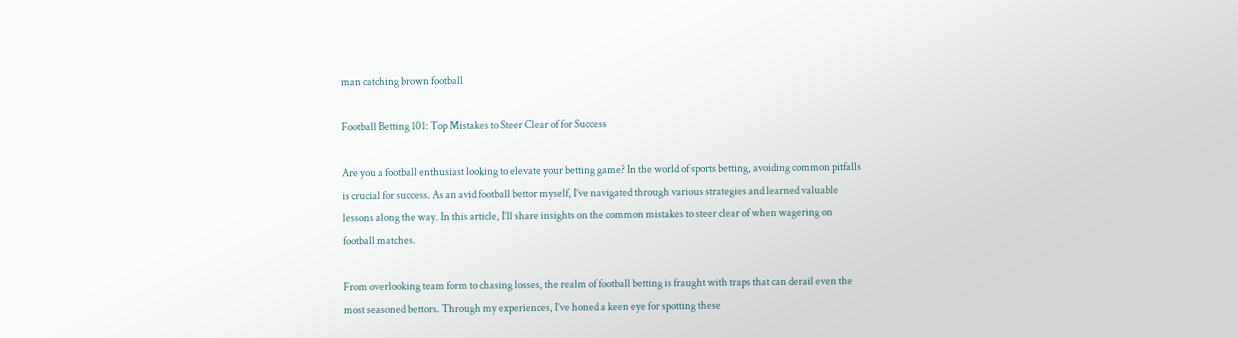man catching brown football

Football Betting 101: Top Mistakes to Steer Clear of for Success

Are you a football enthusiast looking to elevate your betting game? In the world of sports betting, avoiding common pitfalls is crucial for success. As an avid football bettor myself, I’ve navigated through various strategies and learned valuable lessons along the way. In this article, I’ll share insights on the common mistakes to steer clear of when wagering on football matches.

From overlooking team form to chasing losses, the realm of football betting is fraught with traps that can derail even the most seasoned bettors. Through my experiences, I’ve honed a keen eye for spotting these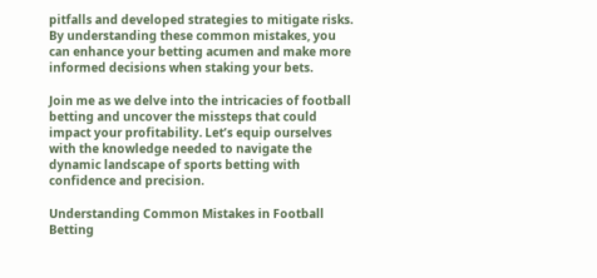pitfalls and developed strategies to mitigate risks. By understanding these common mistakes, you can enhance your betting acumen and make more informed decisions when staking your bets.

Join me as we delve into the intricacies of football betting and uncover the missteps that could impact your profitability. Let’s equip ourselves with the knowledge needed to navigate the dynamic landscape of sports betting with confidence and precision.

Understanding Common Mistakes in Football Betting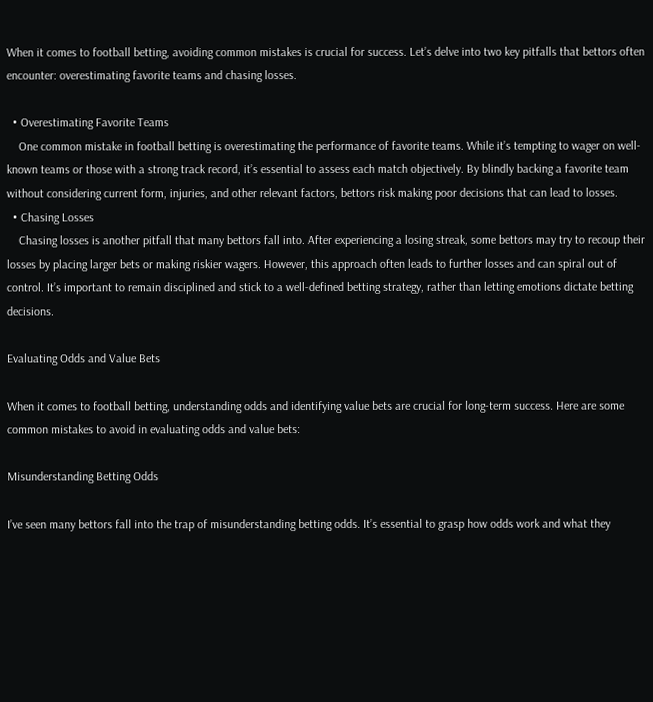When it comes to football betting, avoiding common mistakes is crucial for success. Let’s delve into two key pitfalls that bettors often encounter: overestimating favorite teams and chasing losses.

  • Overestimating Favorite Teams
    One common mistake in football betting is overestimating the performance of favorite teams. While it’s tempting to wager on well-known teams or those with a strong track record, it’s essential to assess each match objectively. By blindly backing a favorite team without considering current form, injuries, and other relevant factors, bettors risk making poor decisions that can lead to losses.
  • Chasing Losses
    Chasing losses is another pitfall that many bettors fall into. After experiencing a losing streak, some bettors may try to recoup their losses by placing larger bets or making riskier wagers. However, this approach often leads to further losses and can spiral out of control. It’s important to remain disciplined and stick to a well-defined betting strategy, rather than letting emotions dictate betting decisions.

Evaluating Odds and Value Bets

When it comes to football betting, understanding odds and identifying value bets are crucial for long-term success. Here are some common mistakes to avoid in evaluating odds and value bets:

Misunderstanding Betting Odds

I’ve seen many bettors fall into the trap of misunderstanding betting odds. It’s essential to grasp how odds work and what they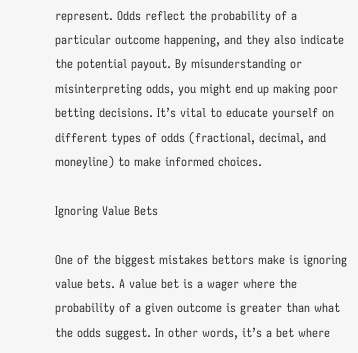represent. Odds reflect the probability of a particular outcome happening, and they also indicate the potential payout. By misunderstanding or misinterpreting odds, you might end up making poor betting decisions. It’s vital to educate yourself on different types of odds (fractional, decimal, and moneyline) to make informed choices.

Ignoring Value Bets

One of the biggest mistakes bettors make is ignoring value bets. A value bet is a wager where the probability of a given outcome is greater than what the odds suggest. In other words, it’s a bet where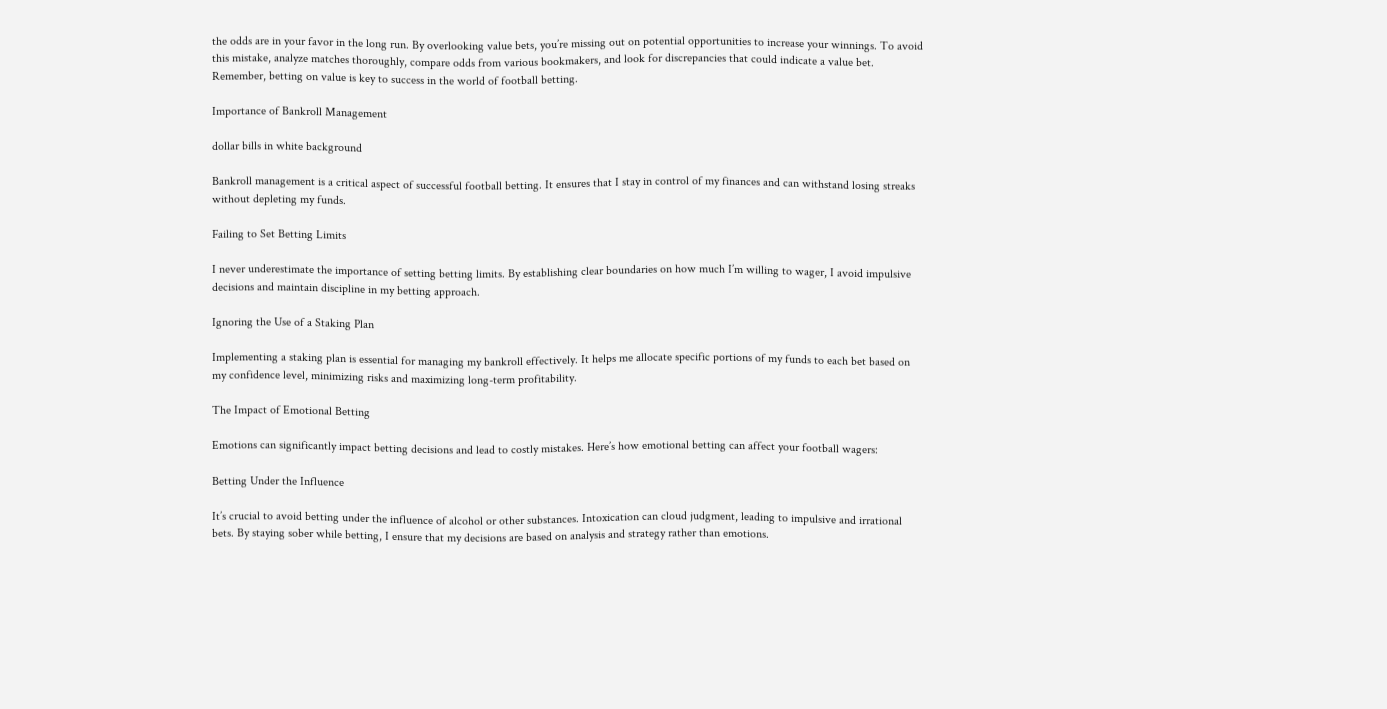the odds are in your favor in the long run. By overlooking value bets, you’re missing out on potential opportunities to increase your winnings. To avoid this mistake, analyze matches thoroughly, compare odds from various bookmakers, and look for discrepancies that could indicate a value bet. Remember, betting on value is key to success in the world of football betting.

Importance of Bankroll Management

dollar bills in white background

Bankroll management is a critical aspect of successful football betting. It ensures that I stay in control of my finances and can withstand losing streaks without depleting my funds.

Failing to Set Betting Limits

I never underestimate the importance of setting betting limits. By establishing clear boundaries on how much I’m willing to wager, I avoid impulsive decisions and maintain discipline in my betting approach.

Ignoring the Use of a Staking Plan

Implementing a staking plan is essential for managing my bankroll effectively. It helps me allocate specific portions of my funds to each bet based on my confidence level, minimizing risks and maximizing long-term profitability.

The Impact of Emotional Betting

Emotions can significantly impact betting decisions and lead to costly mistakes. Here’s how emotional betting can affect your football wagers:

Betting Under the Influence

It’s crucial to avoid betting under the influence of alcohol or other substances. Intoxication can cloud judgment, leading to impulsive and irrational bets. By staying sober while betting, I ensure that my decisions are based on analysis and strategy rather than emotions.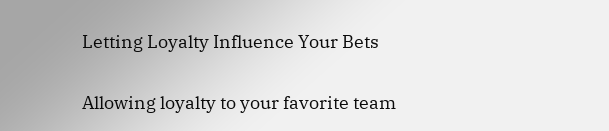Letting Loyalty Influence Your Bets

Allowing loyalty to your favorite team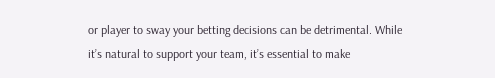or player to sway your betting decisions can be detrimental. While it’s natural to support your team, it’s essential to make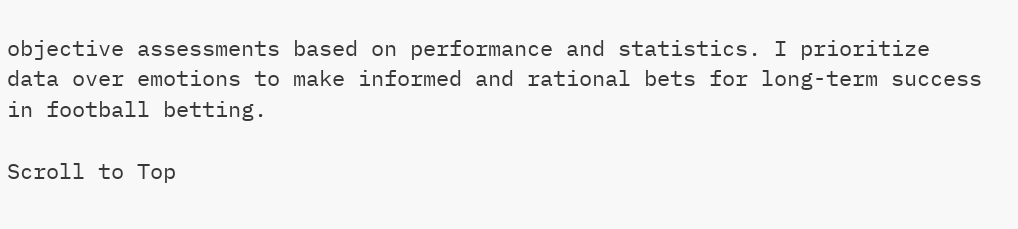objective assessments based on performance and statistics. I prioritize data over emotions to make informed and rational bets for long-term success in football betting.

Scroll to Top